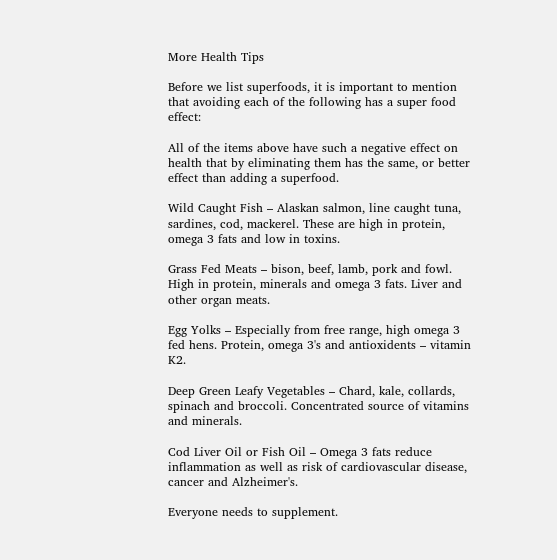More Health Tips

Before we list superfoods, it is important to mention that avoiding each of the following has a super food effect:

All of the items above have such a negative effect on health that by eliminating them has the same, or better effect than adding a superfood.

Wild Caught Fish – Alaskan salmon, line caught tuna, sardines, cod, mackerel. These are high in protein, omega 3 fats and low in toxins.

Grass Fed Meats – bison, beef, lamb, pork and fowl. High in protein, minerals and omega 3 fats. Liver and other organ meats.

Egg Yolks – Especially from free range, high omega 3 fed hens. Protein, omega 3's and antioxidents – vitamin K2.

Deep Green Leafy Vegetables – Chard, kale, collards, spinach and broccoli. Concentrated source of vitamins and minerals.

Cod Liver Oil or Fish Oil – Omega 3 fats reduce inflammation as well as risk of cardiovascular disease, cancer and Alzheimer's.

Everyone needs to supplement.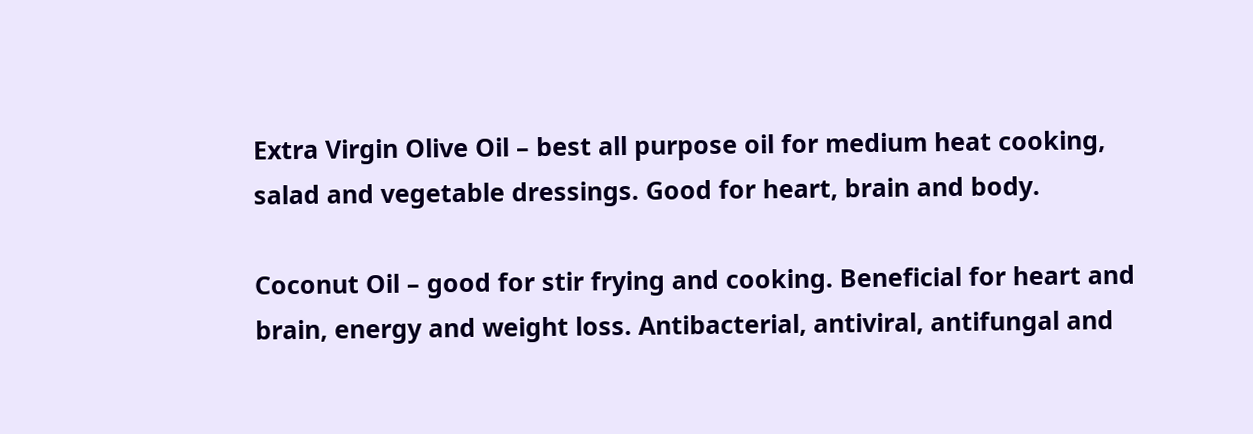Extra Virgin Olive Oil – best all purpose oil for medium heat cooking, salad and vegetable dressings. Good for heart, brain and body.

Coconut Oil – good for stir frying and cooking. Beneficial for heart and brain, energy and weight loss. Antibacterial, antiviral, antifungal and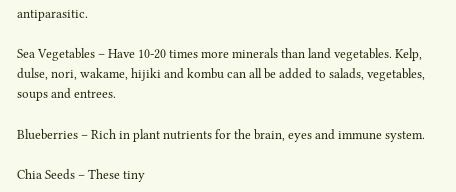antiparasitic.

Sea Vegetables – Have 10-20 times more minerals than land vegetables. Kelp, dulse, nori, wakame, hijiki and kombu can all be added to salads, vegetables, soups and entrees.

Blueberries – Rich in plant nutrients for the brain, eyes and immune system.

Chia Seeds – These tiny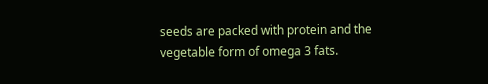seeds are packed with protein and the vegetable form of omega 3 fats.